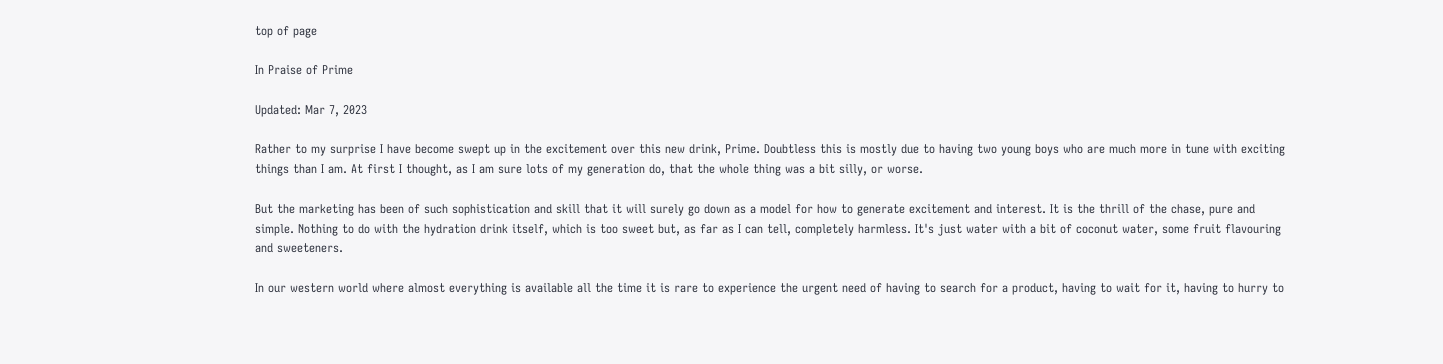top of page

In Praise of Prime

Updated: Mar 7, 2023

Rather to my surprise I have become swept up in the excitement over this new drink, Prime. Doubtless this is mostly due to having two young boys who are much more in tune with exciting things than I am. At first I thought, as I am sure lots of my generation do, that the whole thing was a bit silly, or worse.

But the marketing has been of such sophistication and skill that it will surely go down as a model for how to generate excitement and interest. It is the thrill of the chase, pure and simple. Nothing to do with the hydration drink itself, which is too sweet but, as far as I can tell, completely harmless. It's just water with a bit of coconut water, some fruit flavouring and sweeteners.

In our western world where almost everything is available all the time it is rare to experience the urgent need of having to search for a product, having to wait for it, having to hurry to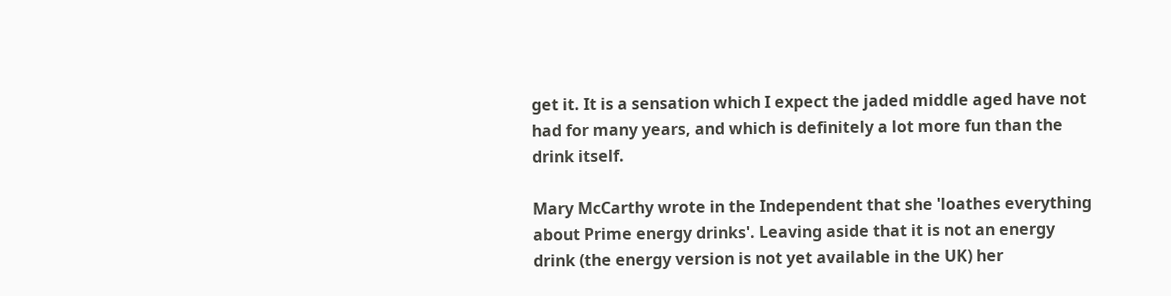get it. It is a sensation which I expect the jaded middle aged have not had for many years, and which is definitely a lot more fun than the drink itself.

Mary McCarthy wrote in the Independent that she 'loathes everything about Prime energy drinks'. Leaving aside that it is not an energy drink (the energy version is not yet available in the UK) her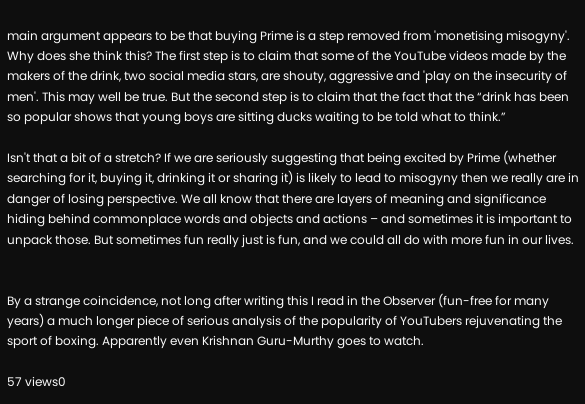main argument appears to be that buying Prime is a step removed from 'monetising misogyny'. Why does she think this? The first step is to claim that some of the YouTube videos made by the makers of the drink, two social media stars, are shouty, aggressive and 'play on the insecurity of men'. This may well be true. But the second step is to claim that the fact that the “drink has been so popular shows that young boys are sitting ducks waiting to be told what to think.”

Isn't that a bit of a stretch? If we are seriously suggesting that being excited by Prime (whether searching for it, buying it, drinking it or sharing it) is likely to lead to misogyny then we really are in danger of losing perspective. We all know that there are layers of meaning and significance hiding behind commonplace words and objects and actions – and sometimes it is important to unpack those. But sometimes fun really just is fun, and we could all do with more fun in our lives.


By a strange coincidence, not long after writing this I read in the Observer (fun-free for many years) a much longer piece of serious analysis of the popularity of YouTubers rejuvenating the sport of boxing. Apparently even Krishnan Guru-Murthy goes to watch.

57 views0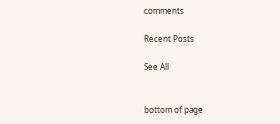comments

Recent Posts

See All


bottom of page